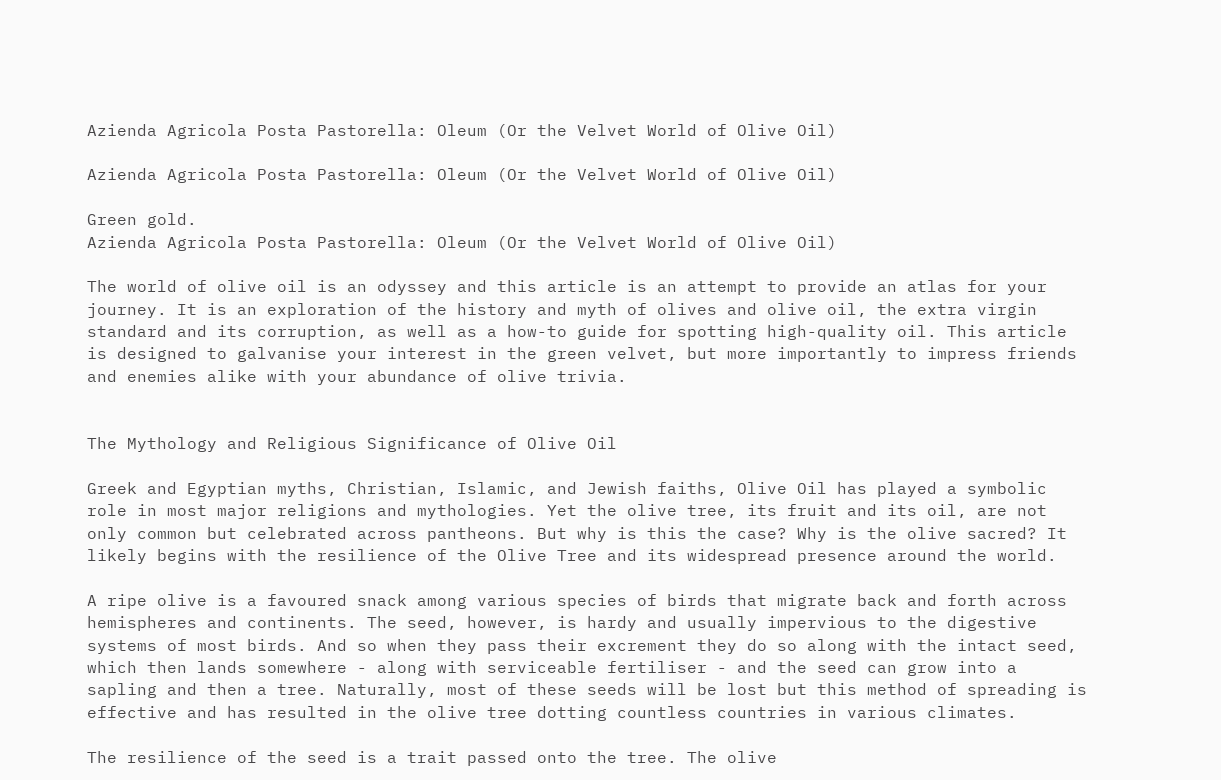Azienda Agricola Posta Pastorella: Oleum (Or the Velvet World of Olive Oil)

Azienda Agricola Posta Pastorella: Oleum (Or the Velvet World of Olive Oil)

Green gold.
Azienda Agricola Posta Pastorella: Oleum (Or the Velvet World of Olive Oil)

The world of olive oil is an odyssey and this article is an attempt to provide an atlas for your journey. It is an exploration of the history and myth of olives and olive oil, the extra virgin standard and its corruption, as well as a how-to guide for spotting high-quality oil. This article is designed to galvanise your interest in the green velvet, but more importantly to impress friends and enemies alike with your abundance of olive trivia.


The Mythology and Religious Significance of Olive Oil

Greek and Egyptian myths, Christian, Islamic, and Jewish faiths, Olive Oil has played a symbolic role in most major religions and mythologies. Yet the olive tree, its fruit and its oil, are not only common but celebrated across pantheons. But why is this the case? Why is the olive sacred? It likely begins with the resilience of the Olive Tree and its widespread presence around the world.

A ripe olive is a favoured snack among various species of birds that migrate back and forth across hemispheres and continents. The seed, however, is hardy and usually impervious to the digestive systems of most birds. And so when they pass their excrement they do so along with the intact seed, which then lands somewhere - along with serviceable fertiliser - and the seed can grow into a sapling and then a tree. Naturally, most of these seeds will be lost but this method of spreading is effective and has resulted in the olive tree dotting countless countries in various climates.

The resilience of the seed is a trait passed onto the tree. The olive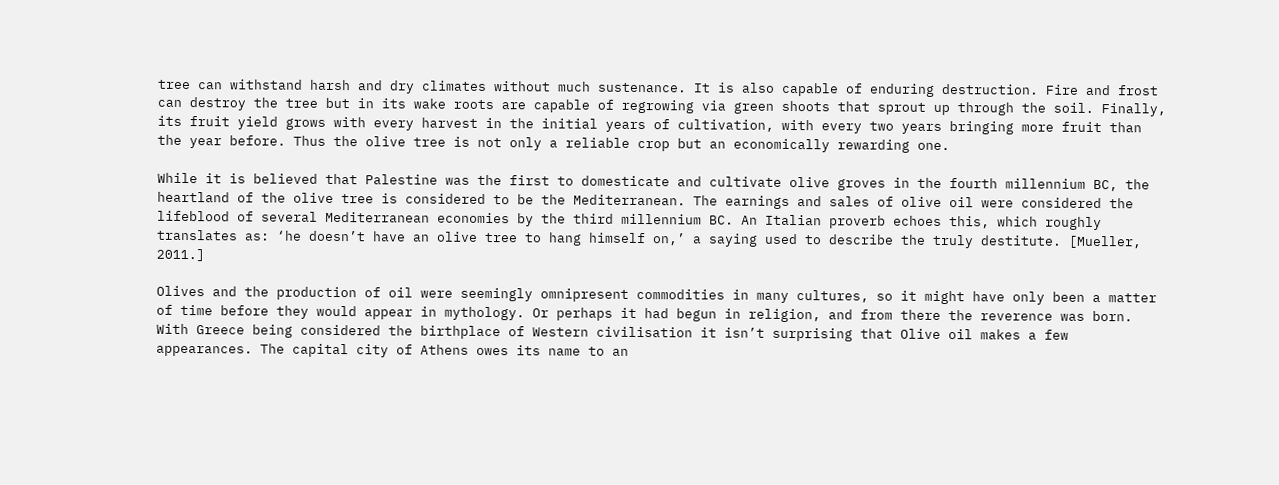tree can withstand harsh and dry climates without much sustenance. It is also capable of enduring destruction. Fire and frost can destroy the tree but in its wake roots are capable of regrowing via green shoots that sprout up through the soil. Finally, its fruit yield grows with every harvest in the initial years of cultivation, with every two years bringing more fruit than the year before. Thus the olive tree is not only a reliable crop but an economically rewarding one.

While it is believed that Palestine was the first to domesticate and cultivate olive groves in the fourth millennium BC, the heartland of the olive tree is considered to be the Mediterranean. The earnings and sales of olive oil were considered the lifeblood of several Mediterranean economies by the third millennium BC. An Italian proverb echoes this, which roughly translates as: ‘he doesn’t have an olive tree to hang himself on,’ a saying used to describe the truly destitute. [Mueller, 2011.]

Olives and the production of oil were seemingly omnipresent commodities in many cultures, so it might have only been a matter of time before they would appear in mythology. Or perhaps it had begun in religion, and from there the reverence was born. With Greece being considered the birthplace of Western civilisation it isn’t surprising that Olive oil makes a few appearances. The capital city of Athens owes its name to an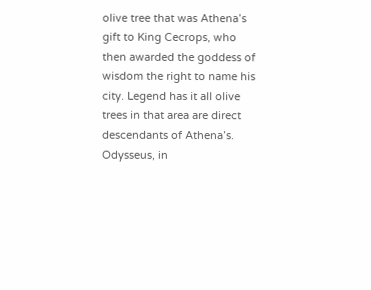olive tree that was Athena’s gift to King Cecrops, who then awarded the goddess of wisdom the right to name his city. Legend has it all olive trees in that area are direct descendants of Athena’s. Odysseus, in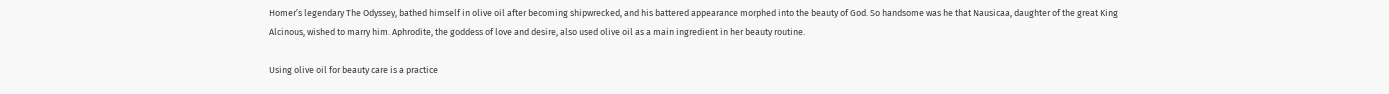Homer’s legendary The Odyssey, bathed himself in olive oil after becoming shipwrecked, and his battered appearance morphed into the beauty of God. So handsome was he that Nausicaa, daughter of the great King Alcinous, wished to marry him. Aphrodite, the goddess of love and desire, also used olive oil as a main ingredient in her beauty routine.

Using olive oil for beauty care is a practice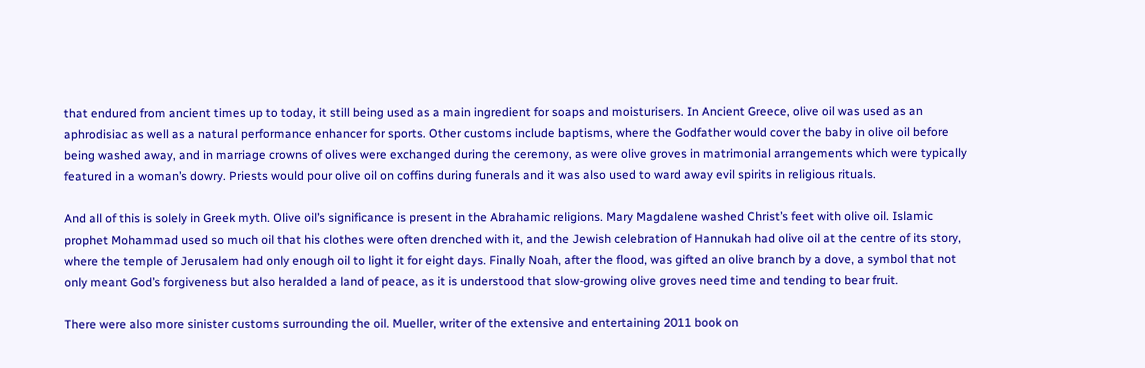that endured from ancient times up to today, it still being used as a main ingredient for soaps and moisturisers. In Ancient Greece, olive oil was used as an aphrodisiac as well as a natural performance enhancer for sports. Other customs include baptisms, where the Godfather would cover the baby in olive oil before being washed away, and in marriage crowns of olives were exchanged during the ceremony, as were olive groves in matrimonial arrangements which were typically featured in a woman’s dowry. Priests would pour olive oil on coffins during funerals and it was also used to ward away evil spirits in religious rituals.

And all of this is solely in Greek myth. Olive oil’s significance is present in the Abrahamic religions. Mary Magdalene washed Christ’s feet with olive oil. Islamic prophet Mohammad used so much oil that his clothes were often drenched with it, and the Jewish celebration of Hannukah had olive oil at the centre of its story, where the temple of Jerusalem had only enough oil to light it for eight days. Finally Noah, after the flood, was gifted an olive branch by a dove, a symbol that not only meant God’s forgiveness but also heralded a land of peace, as it is understood that slow-growing olive groves need time and tending to bear fruit.

There were also more sinister customs surrounding the oil. Mueller, writer of the extensive and entertaining 2011 book on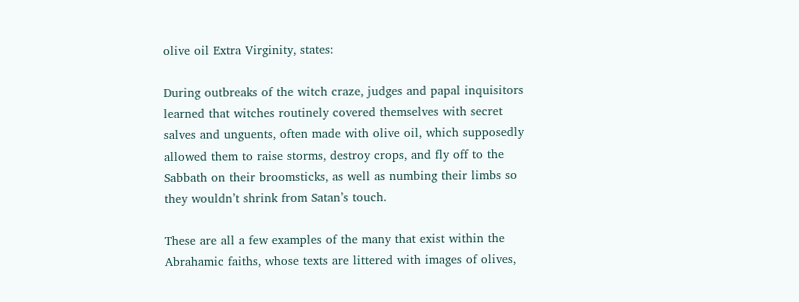olive oil Extra Virginity, states:

During outbreaks of the witch craze, judges and papal inquisitors learned that witches routinely covered themselves with secret salves and unguents, often made with olive oil, which supposedly allowed them to raise storms, destroy crops, and fly off to the Sabbath on their broomsticks, as well as numbing their limbs so they wouldn’t shrink from Satan’s touch.

These are all a few examples of the many that exist within the Abrahamic faiths, whose texts are littered with images of olives,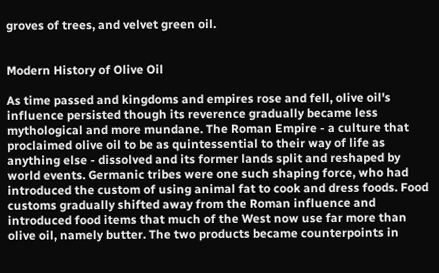groves of trees, and velvet green oil.


Modern History of Olive Oil

As time passed and kingdoms and empires rose and fell, olive oil's influence persisted though its reverence gradually became less mythological and more mundane. The Roman Empire - a culture that proclaimed olive oil to be as quintessential to their way of life as anything else - dissolved and its former lands split and reshaped by world events. Germanic tribes were one such shaping force, who had introduced the custom of using animal fat to cook and dress foods. Food customs gradually shifted away from the Roman influence and introduced food items that much of the West now use far more than olive oil, namely butter. The two products became counterpoints in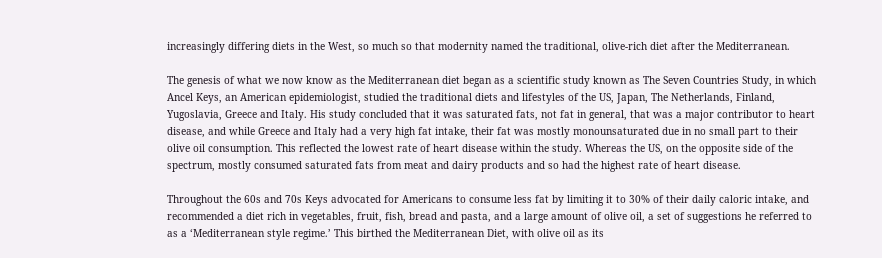increasingly differing diets in the West, so much so that modernity named the traditional, olive-rich diet after the Mediterranean.

The genesis of what we now know as the Mediterranean diet began as a scientific study known as The Seven Countries Study, in which Ancel Keys, an American epidemiologist, studied the traditional diets and lifestyles of the US, Japan, The Netherlands, Finland, Yugoslavia, Greece and Italy. His study concluded that it was saturated fats, not fat in general, that was a major contributor to heart disease, and while Greece and Italy had a very high fat intake, their fat was mostly monounsaturated due in no small part to their olive oil consumption. This reflected the lowest rate of heart disease within the study. Whereas the US, on the opposite side of the spectrum, mostly consumed saturated fats from meat and dairy products and so had the highest rate of heart disease.

Throughout the 60s and 70s Keys advocated for Americans to consume less fat by limiting it to 30% of their daily caloric intake, and recommended a diet rich in vegetables, fruit, fish, bread and pasta, and a large amount of olive oil, a set of suggestions he referred to as a ‘Mediterranean style regime.’ This birthed the Mediterranean Diet, with olive oil as its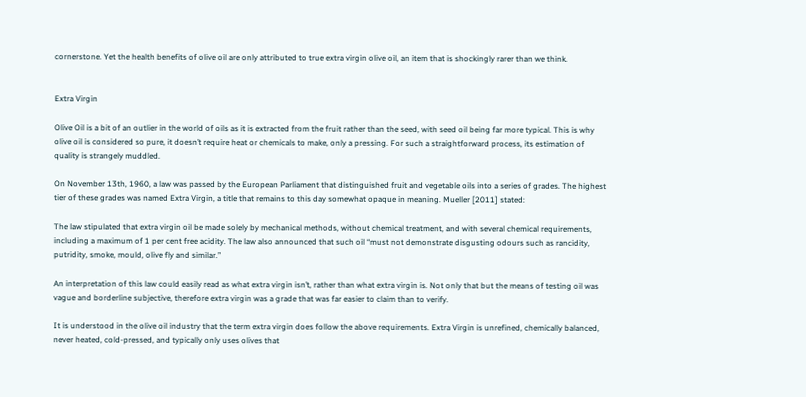cornerstone. Yet the health benefits of olive oil are only attributed to true extra virgin olive oil, an item that is shockingly rarer than we think.


Extra Virgin

Olive Oil is a bit of an outlier in the world of oils as it is extracted from the fruit rather than the seed, with seed oil being far more typical. This is why olive oil is considered so pure, it doesn’t require heat or chemicals to make, only a pressing. For such a straightforward process, its estimation of quality is strangely muddled.

On November 13th, 1960, a law was passed by the European Parliament that distinguished fruit and vegetable oils into a series of grades. The highest tier of these grades was named Extra Virgin, a title that remains to this day somewhat opaque in meaning. Mueller [2011] stated:

The law stipulated that extra virgin oil be made solely by mechanical methods, without chemical treatment, and with several chemical requirements, including a maximum of 1 per cent free acidity. The law also announced that such oil “must not demonstrate disgusting odours such as rancidity, putridity, smoke, mould, olive fly and similar.”

An interpretation of this law could easily read as what extra virgin isn’t, rather than what extra virgin is. Not only that but the means of testing oil was vague and borderline subjective, therefore extra virgin was a grade that was far easier to claim than to verify.

It is understood in the olive oil industry that the term extra virgin does follow the above requirements. Extra Virgin is unrefined, chemically balanced, never heated, cold-pressed, and typically only uses olives that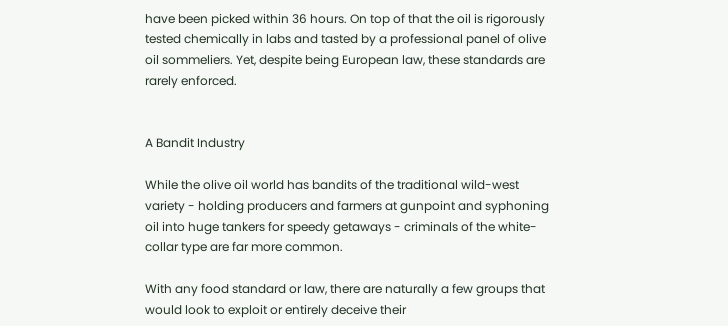have been picked within 36 hours. On top of that the oil is rigorously tested chemically in labs and tasted by a professional panel of olive oil sommeliers. Yet, despite being European law, these standards are rarely enforced.


A Bandit Industry

While the olive oil world has bandits of the traditional wild-west variety - holding producers and farmers at gunpoint and syphoning oil into huge tankers for speedy getaways - criminals of the white-collar type are far more common.

With any food standard or law, there are naturally a few groups that would look to exploit or entirely deceive their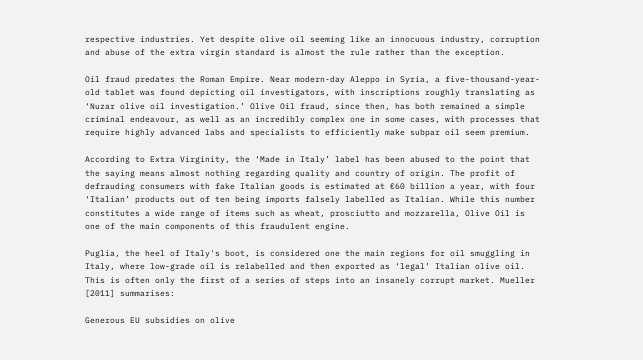respective industries. Yet despite olive oil seeming like an innocuous industry, corruption and abuse of the extra virgin standard is almost the rule rather than the exception.

Oil fraud predates the Roman Empire. Near modern-day Aleppo in Syria, a five-thousand-year-old tablet was found depicting oil investigators, with inscriptions roughly translating as ‘Nuzar olive oil investigation.’ Olive Oil fraud, since then, has both remained a simple criminal endeavour, as well as an incredibly complex one in some cases, with processes that require highly advanced labs and specialists to efficiently make subpar oil seem premium.

According to Extra Virginity, the ‘Made in Italy’ label has been abused to the point that the saying means almost nothing regarding quality and country of origin. The profit of defrauding consumers with fake Italian goods is estimated at €60 billion a year, with four ‘Italian’ products out of ten being imports falsely labelled as Italian. While this number constitutes a wide range of items such as wheat, prosciutto and mozzarella, Olive Oil is one of the main components of this fraudulent engine.

Puglia, the heel of Italy's boot, is considered one the main regions for oil smuggling in Italy, where low-grade oil is relabelled and then exported as ‘legal’ Italian olive oil. This is often only the first of a series of steps into an insanely corrupt market. Mueller [2011] summarises:

Generous EU subsidies on olive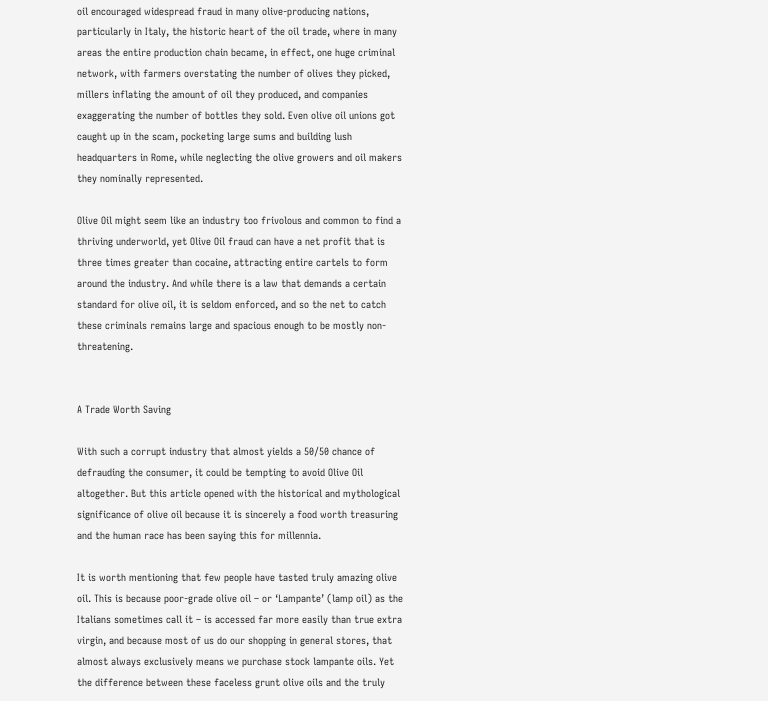oil encouraged widespread fraud in many olive-producing nations, particularly in Italy, the historic heart of the oil trade, where in many areas the entire production chain became, in effect, one huge criminal network, with farmers overstating the number of olives they picked, millers inflating the amount of oil they produced, and companies exaggerating the number of bottles they sold. Even olive oil unions got caught up in the scam, pocketing large sums and building lush headquarters in Rome, while neglecting the olive growers and oil makers they nominally represented.

Olive Oil might seem like an industry too frivolous and common to find a thriving underworld, yet Olive Oil fraud can have a net profit that is three times greater than cocaine, attracting entire cartels to form around the industry. And while there is a law that demands a certain standard for olive oil, it is seldom enforced, and so the net to catch these criminals remains large and spacious enough to be mostly non-threatening.


A Trade Worth Saving

With such a corrupt industry that almost yields a 50/50 chance of defrauding the consumer, it could be tempting to avoid Olive Oil altogether. But this article opened with the historical and mythological significance of olive oil because it is sincerely a food worth treasuring and the human race has been saying this for millennia.

It is worth mentioning that few people have tasted truly amazing olive oil. This is because poor-grade olive oil – or ‘Lampante’ (lamp oil) as the Italians sometimes call it – is accessed far more easily than true extra virgin, and because most of us do our shopping in general stores, that almost always exclusively means we purchase stock lampante oils. Yet the difference between these faceless grunt olive oils and the truly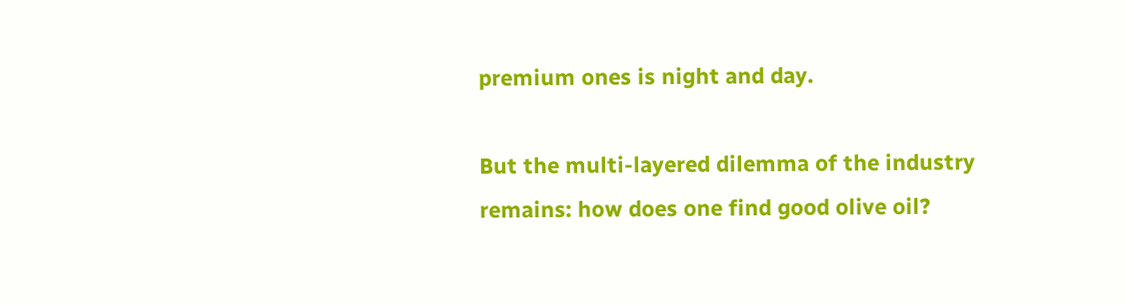premium ones is night and day.

But the multi-layered dilemma of the industry remains: how does one find good olive oil?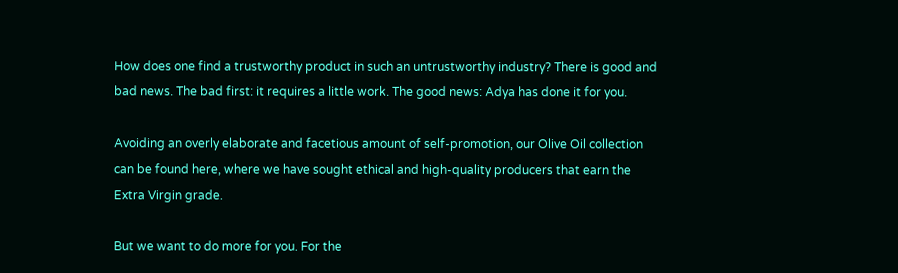How does one find a trustworthy product in such an untrustworthy industry? There is good and bad news. The bad first: it requires a little work. The good news: Adya has done it for you.

Avoiding an overly elaborate and facetious amount of self-promotion, our Olive Oil collection can be found here, where we have sought ethical and high-quality producers that earn the Extra Virgin grade.

But we want to do more for you. For the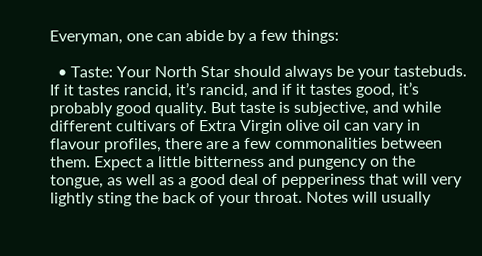Everyman, one can abide by a few things:

  • Taste: Your North Star should always be your tastebuds. If it tastes rancid, it’s rancid, and if it tastes good, it’s probably good quality. But taste is subjective, and while different cultivars of Extra Virgin olive oil can vary in flavour profiles, there are a few commonalities between them. Expect a little bitterness and pungency on the tongue, as well as a good deal of pepperiness that will very lightly sting the back of your throat. Notes will usually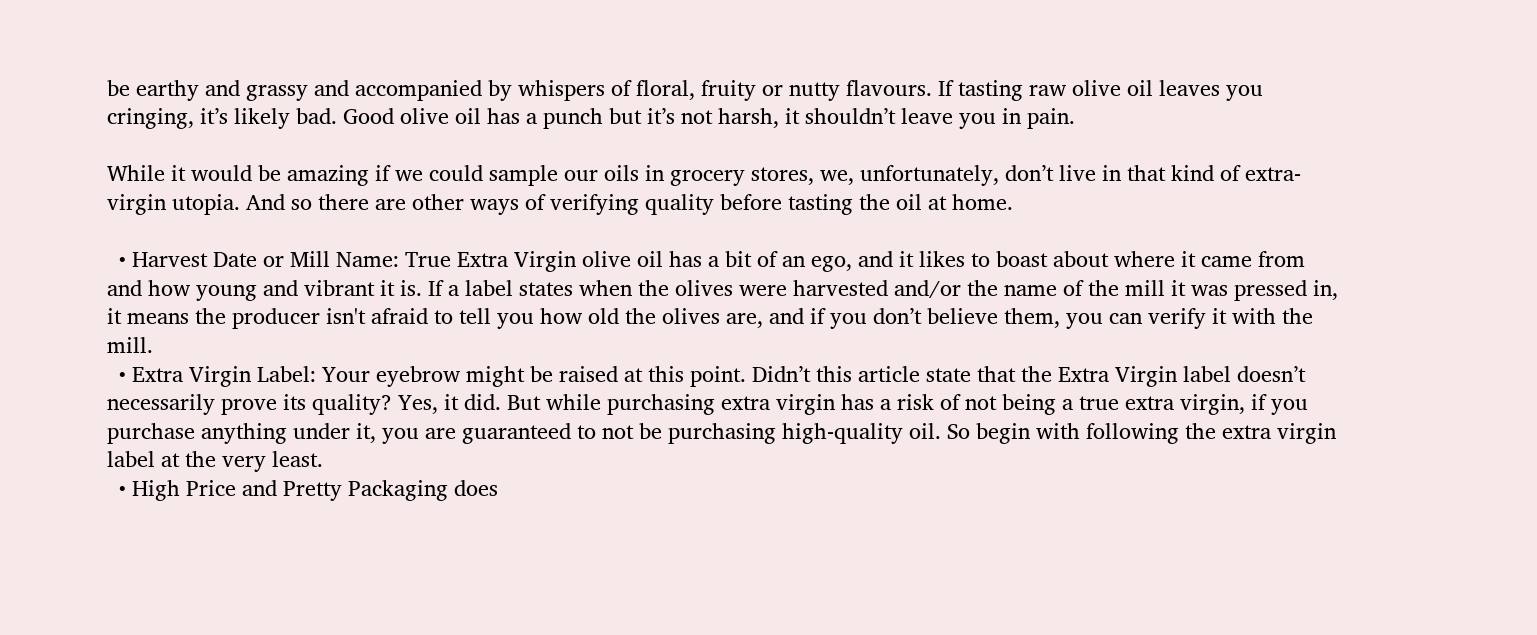be earthy and grassy and accompanied by whispers of floral, fruity or nutty flavours. If tasting raw olive oil leaves you cringing, it’s likely bad. Good olive oil has a punch but it’s not harsh, it shouldn’t leave you in pain.

While it would be amazing if we could sample our oils in grocery stores, we, unfortunately, don’t live in that kind of extra-virgin utopia. And so there are other ways of verifying quality before tasting the oil at home.

  • Harvest Date or Mill Name: True Extra Virgin olive oil has a bit of an ego, and it likes to boast about where it came from and how young and vibrant it is. If a label states when the olives were harvested and/or the name of the mill it was pressed in, it means the producer isn't afraid to tell you how old the olives are, and if you don’t believe them, you can verify it with the mill.
  • Extra Virgin Label: Your eyebrow might be raised at this point. Didn’t this article state that the Extra Virgin label doesn’t necessarily prove its quality? Yes, it did. But while purchasing extra virgin has a risk of not being a true extra virgin, if you purchase anything under it, you are guaranteed to not be purchasing high-quality oil. So begin with following the extra virgin label at the very least.
  • High Price and Pretty Packaging does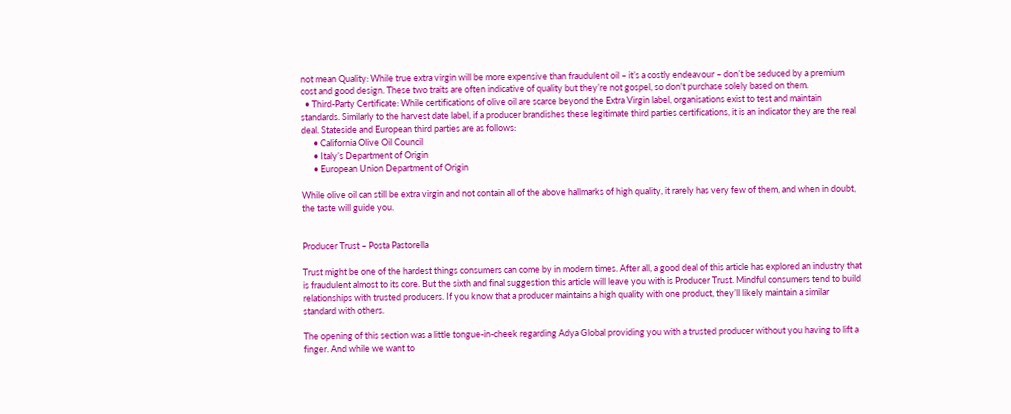not mean Quality: While true extra virgin will be more expensive than fraudulent oil – it’s a costly endeavour – don’t be seduced by a premium cost and good design. These two traits are often indicative of quality but they’re not gospel, so don't purchase solely based on them.
  • Third-Party Certificate: While certifications of olive oil are scarce beyond the Extra Virgin label, organisations exist to test and maintain standards. Similarly to the harvest date label, if a producer brandishes these legitimate third parties certifications, it is an indicator they are the real deal. Stateside and European third parties are as follows:
      • California Olive Oil Council
      • Italy’s Department of Origin
      • European Union Department of Origin

While olive oil can still be extra virgin and not contain all of the above hallmarks of high quality, it rarely has very few of them, and when in doubt, the taste will guide you.


Producer Trust – Posta Pastorella

Trust might be one of the hardest things consumers can come by in modern times. After all, a good deal of this article has explored an industry that is fraudulent almost to its core. But the sixth and final suggestion this article will leave you with is Producer Trust. Mindful consumers tend to build relationships with trusted producers. If you know that a producer maintains a high quality with one product, they’ll likely maintain a similar standard with others.

The opening of this section was a little tongue-in-cheek regarding Adya Global providing you with a trusted producer without you having to lift a finger. And while we want to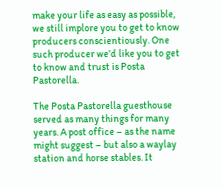make your life as easy as possible, we still implore you to get to know producers conscientiously. One such producer we’d like you to get to know and trust is Posta Pastorella.

The Posta Pastorella guesthouse served as many things for many years. A post office – as the name might suggest – but also a waylay station and horse stables. It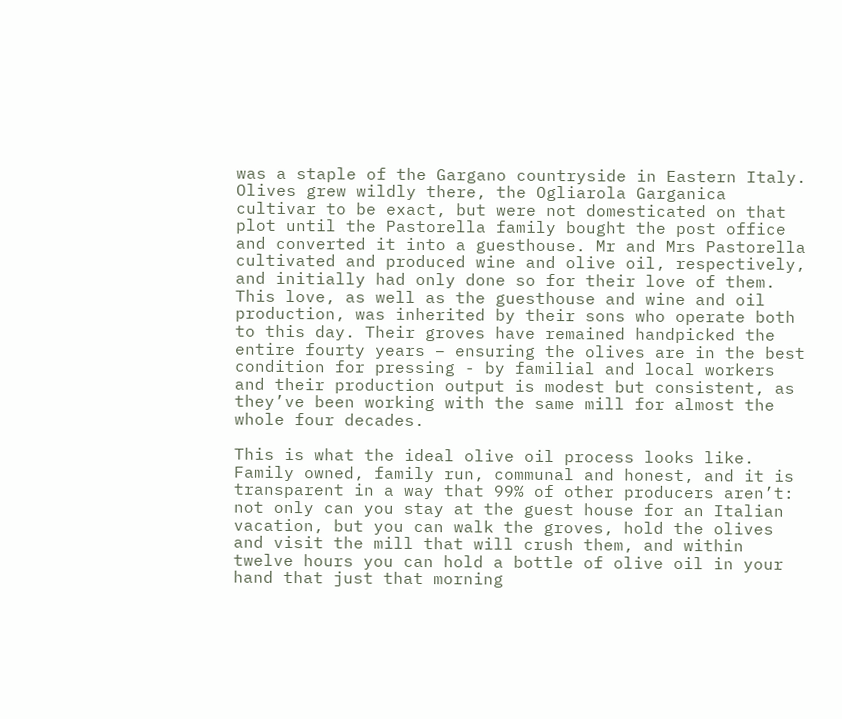was a staple of the Gargano countryside in Eastern Italy. Olives grew wildly there, the Ogliarola Garganica cultivar to be exact, but were not domesticated on that plot until the Pastorella family bought the post office and converted it into a guesthouse. Mr and Mrs Pastorella cultivated and produced wine and olive oil, respectively, and initially had only done so for their love of them. This love, as well as the guesthouse and wine and oil production, was inherited by their sons who operate both to this day. Their groves have remained handpicked the entire fourty years – ensuring the olives are in the best condition for pressing - by familial and local workers and their production output is modest but consistent, as they’ve been working with the same mill for almost the whole four decades.

This is what the ideal olive oil process looks like. Family owned, family run, communal and honest, and it is transparent in a way that 99% of other producers aren’t: not only can you stay at the guest house for an Italian vacation, but you can walk the groves, hold the olives and visit the mill that will crush them, and within twelve hours you can hold a bottle of olive oil in your hand that just that morning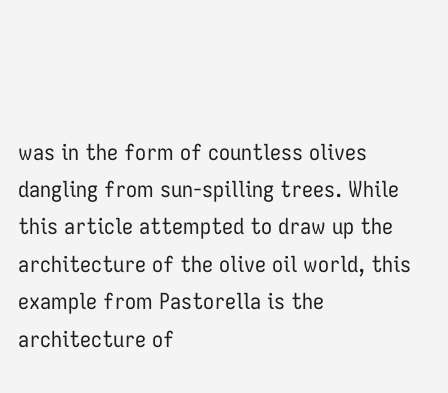was in the form of countless olives dangling from sun-spilling trees. While this article attempted to draw up the architecture of the olive oil world, this example from Pastorella is the architecture of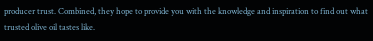producer trust. Combined, they hope to provide you with the knowledge and inspiration to find out what trusted olive oil tastes like.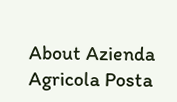About Azienda Agricola Posta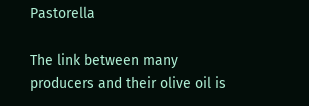Pastorella

The link between many producers and their olive oil is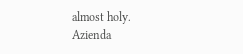almost holy.
Azienda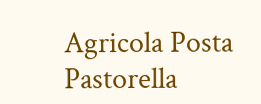Agricola Posta Pastorella